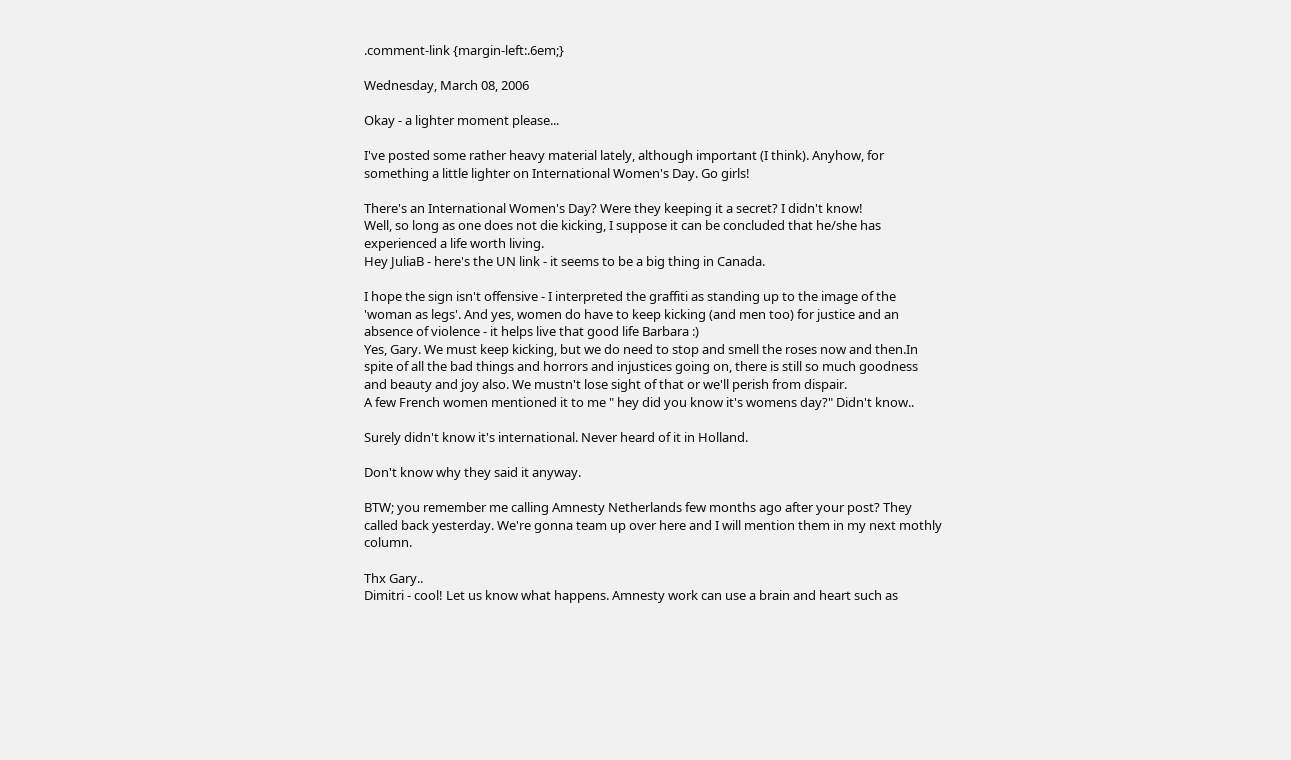.comment-link {margin-left:.6em;}

Wednesday, March 08, 2006

Okay - a lighter moment please...

I've posted some rather heavy material lately, although important (I think). Anyhow, for something a little lighter on International Women's Day. Go girls!

There's an International Women's Day? Were they keeping it a secret? I didn't know!
Well, so long as one does not die kicking, I suppose it can be concluded that he/she has experienced a life worth living.
Hey JuliaB - here's the UN link - it seems to be a big thing in Canada.

I hope the sign isn't offensive - I interpreted the graffiti as standing up to the image of the 'woman as legs'. And yes, women do have to keep kicking (and men too) for justice and an absence of violence - it helps live that good life Barbara :)
Yes, Gary. We must keep kicking, but we do need to stop and smell the roses now and then.In spite of all the bad things and horrors and injustices going on, there is still so much goodness and beauty and joy also. We mustn't lose sight of that or we'll perish from dispair.
A few French women mentioned it to me " hey did you know it's womens day?" Didn't know..

Surely didn't know it's international. Never heard of it in Holland.

Don't know why they said it anyway.

BTW; you remember me calling Amnesty Netherlands few months ago after your post? They called back yesterday. We're gonna team up over here and I will mention them in my next mothly column.

Thx Gary..
Dimitri - cool! Let us know what happens. Amnesty work can use a brain and heart such as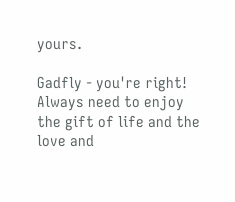yours.

Gadfly - you're right! Always need to enjoy the gift of life and the love and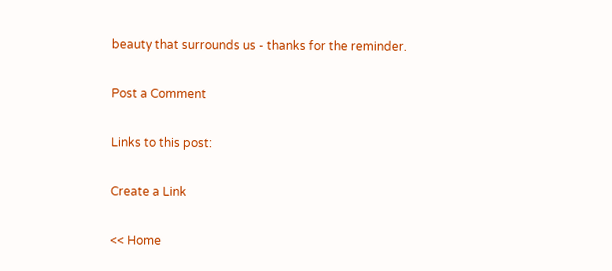beauty that surrounds us - thanks for the reminder.

Post a Comment

Links to this post:

Create a Link

<< Home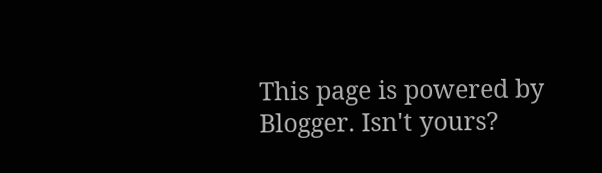This page is powered by Blogger. Isn't yours?